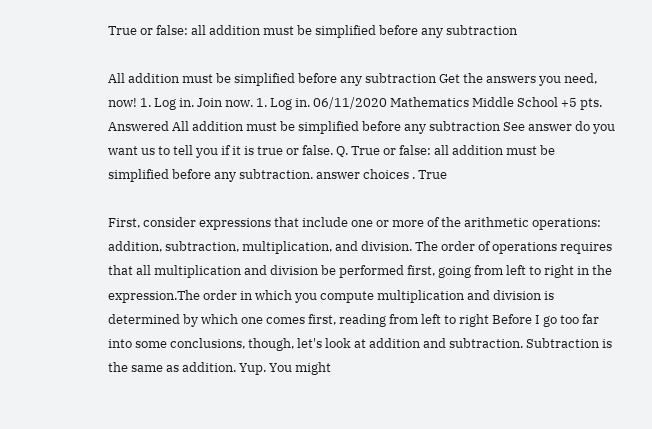True or false: all addition must be simplified before any subtraction

All addition must be simplified before any subtraction Get the answers you need, now! 1. Log in. Join now. 1. Log in. 06/11/2020 Mathematics Middle School +5 pts. Answered All addition must be simplified before any subtraction See answer do you want us to tell you if it is true or false. Q. True or false: all addition must be simplified before any subtraction. answer choices . True

First, consider expressions that include one or more of the arithmetic operations: addition, subtraction, multiplication, and division. The order of operations requires that all multiplication and division be performed first, going from left to right in the expression.The order in which you compute multiplication and division is determined by which one comes first, reading from left to right Before I go too far into some conclusions, though, let's look at addition and subtraction. Subtraction is the same as addition. Yup. You might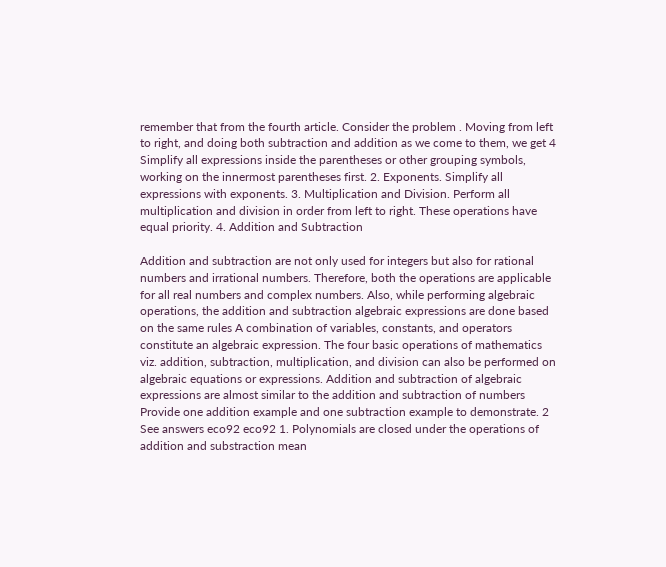remember that from the fourth article. Consider the problem . Moving from left to right, and doing both subtraction and addition as we come to them, we get 4 Simplify all expressions inside the parentheses or other grouping symbols, working on the innermost parentheses first. 2. Exponents. Simplify all expressions with exponents. 3. Multiplication and Division. Perform all multiplication and division in order from left to right. These operations have equal priority. 4. Addition and Subtraction

Addition and subtraction are not only used for integers but also for rational numbers and irrational numbers. Therefore, both the operations are applicable for all real numbers and complex numbers. Also, while performing algebraic operations, the addition and subtraction algebraic expressions are done based on the same rules A combination of variables, constants, and operators constitute an algebraic expression. The four basic operations of mathematics viz. addition, subtraction, multiplication, and division can also be performed on algebraic equations or expressions. Addition and subtraction of algebraic expressions are almost similar to the addition and subtraction of numbers Provide one addition example and one subtraction example to demonstrate. 2 See answers eco92 eco92 1. Polynomials are closed under the operations of addition and substraction mean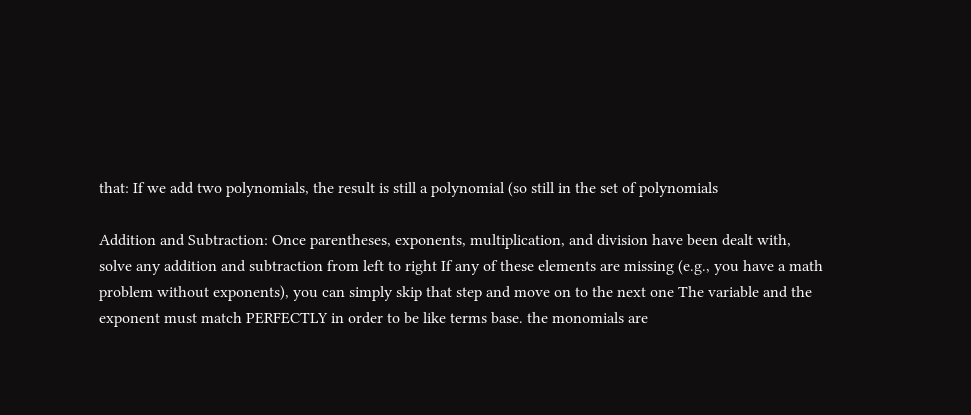that: If we add two polynomials, the result is still a polynomial (so still in the set of polynomials

Addition and Subtraction: Once parentheses, exponents, multiplication, and division have been dealt with, solve any addition and subtraction from left to right If any of these elements are missing (e.g., you have a math problem without exponents), you can simply skip that step and move on to the next one The variable and the exponent must match PERFECTLY in order to be like terms base. the monomials are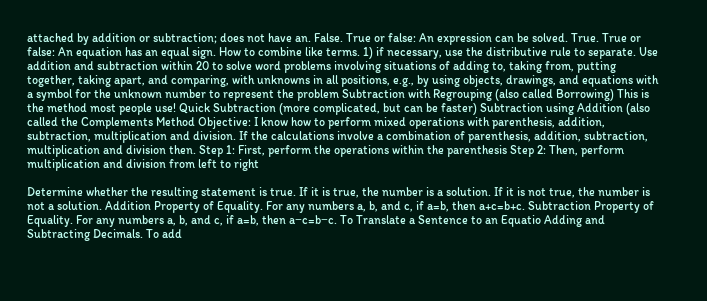attached by addition or subtraction; does not have an. False. True or false: An expression can be solved. True. True or false: An equation has an equal sign. How to combine like terms. 1) if necessary, use the distributive rule to separate. Use addition and subtraction within 20 to solve word problems involving situations of adding to, taking from, putting together, taking apart, and comparing, with unknowns in all positions, e.g., by using objects, drawings, and equations with a symbol for the unknown number to represent the problem Subtraction with Regrouping (also called Borrowing) This is the method most people use! Quick Subtraction (more complicated, but can be faster) Subtraction using Addition (also called the Complements Method Objective: I know how to perform mixed operations with parenthesis, addition, subtraction, multiplication and division. If the calculations involve a combination of parenthesis, addition, subtraction, multiplication and division then. Step 1: First, perform the operations within the parenthesis Step 2: Then, perform multiplication and division from left to right

Determine whether the resulting statement is true. If it is true, the number is a solution. If it is not true, the number is not a solution. Addition Property of Equality. For any numbers a, b, and c, if a=b, then a+c=b+c. Subtraction Property of Equality. For any numbers a, b, and c, if a=b, then a−c=b−c. To Translate a Sentence to an Equatio Adding and Subtracting Decimals. To add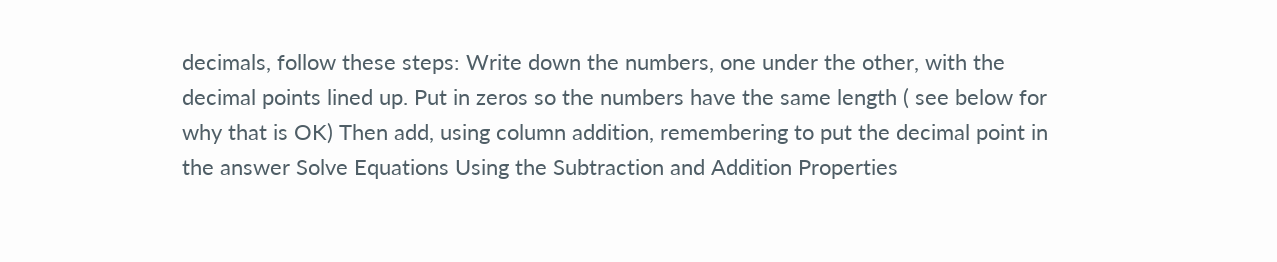decimals, follow these steps: Write down the numbers, one under the other, with the decimal points lined up. Put in zeros so the numbers have the same length ( see below for why that is OK) Then add, using column addition, remembering to put the decimal point in the answer Solve Equations Using the Subtraction and Addition Properties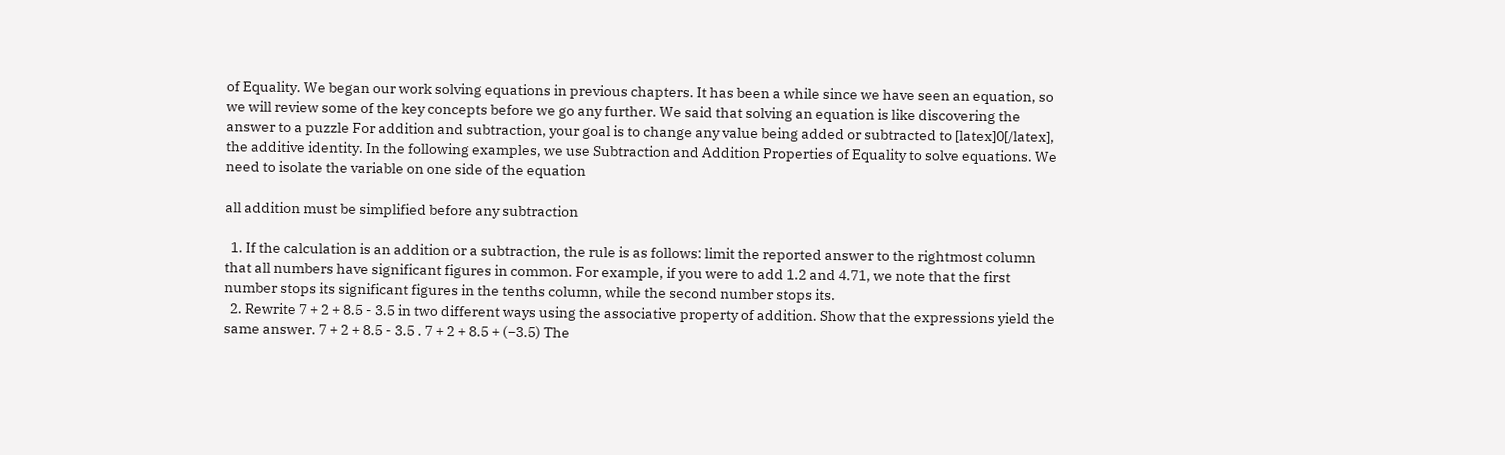of Equality. We began our work solving equations in previous chapters. It has been a while since we have seen an equation, so we will review some of the key concepts before we go any further. We said that solving an equation is like discovering the answer to a puzzle For addition and subtraction, your goal is to change any value being added or subtracted to [latex]0[/latex], the additive identity. In the following examples, we use Subtraction and Addition Properties of Equality to solve equations. We need to isolate the variable on one side of the equation

all addition must be simplified before any subtraction

  1. If the calculation is an addition or a subtraction, the rule is as follows: limit the reported answer to the rightmost column that all numbers have significant figures in common. For example, if you were to add 1.2 and 4.71, we note that the first number stops its significant figures in the tenths column, while the second number stops its.
  2. Rewrite 7 + 2 + 8.5 - 3.5 in two different ways using the associative property of addition. Show that the expressions yield the same answer. 7 + 2 + 8.5 - 3.5 . 7 + 2 + 8.5 + (−3.5) The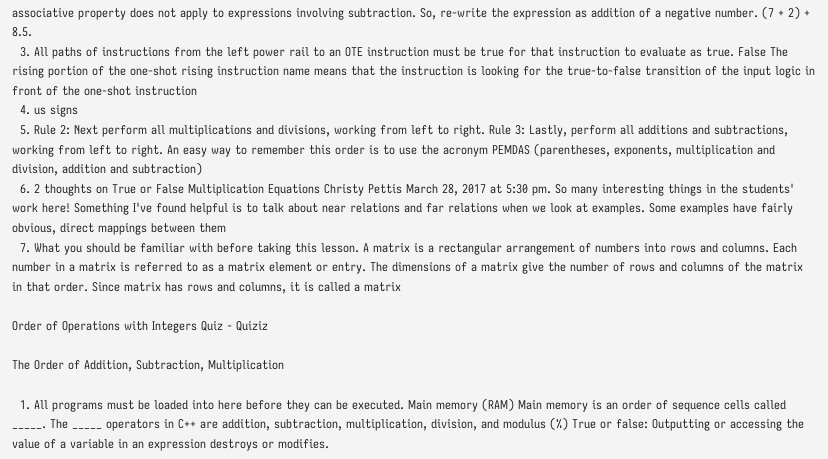associative property does not apply to expressions involving subtraction. So, re-write the expression as addition of a negative number. (7 + 2) + 8.5.
  3. All paths of instructions from the left power rail to an OTE instruction must be true for that instruction to evaluate as true. False The rising portion of the one-shot rising instruction name means that the instruction is looking for the true-to-false transition of the input logic in front of the one-shot instruction
  4. us signs
  5. Rule 2: Next perform all multiplications and divisions, working from left to right. Rule 3: Lastly, perform all additions and subtractions, working from left to right. An easy way to remember this order is to use the acronym PEMDAS (parentheses, exponents, multiplication and division, addition and subtraction)
  6. 2 thoughts on True or False Multiplication Equations Christy Pettis March 28, 2017 at 5:30 pm. So many interesting things in the students' work here! Something I've found helpful is to talk about near relations and far relations when we look at examples. Some examples have fairly obvious, direct mappings between them
  7. What you should be familiar with before taking this lesson. A matrix is a rectangular arrangement of numbers into rows and columns. Each number in a matrix is referred to as a matrix element or entry. The dimensions of a matrix give the number of rows and columns of the matrix in that order. Since matrix has rows and columns, it is called a matrix

Order of Operations with Integers Quiz - Quiziz

The Order of Addition, Subtraction, Multiplication

  1. All programs must be loaded into here before they can be executed. Main memory (RAM) Main memory is an order of sequence cells called _____. The _____ operators in C++ are addition, subtraction, multiplication, division, and modulus (%) True or false: Outputting or accessing the value of a variable in an expression destroys or modifies.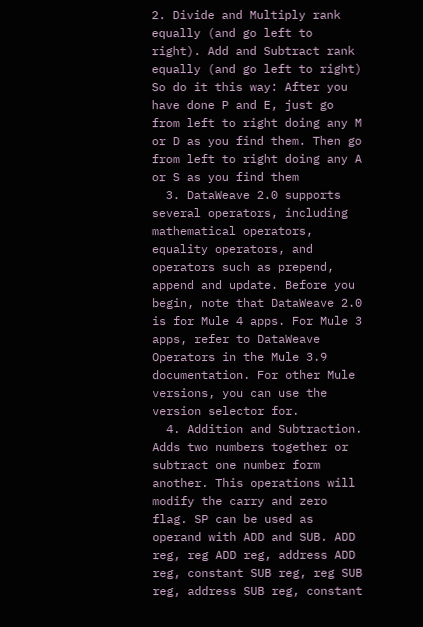2. Divide and Multiply rank equally (and go left to right). Add and Subtract rank equally (and go left to right) So do it this way: After you have done P and E, just go from left to right doing any M or D as you find them. Then go from left to right doing any A or S as you find them
  3. DataWeave 2.0 supports several operators, including mathematical operators, equality operators, and operators such as prepend, append and update. Before you begin, note that DataWeave 2.0 is for Mule 4 apps. For Mule 3 apps, refer to DataWeave Operators in the Mule 3.9 documentation. For other Mule versions, you can use the version selector for.
  4. Addition and Subtraction. Adds two numbers together or subtract one number form another. This operations will modify the carry and zero flag. SP can be used as operand with ADD and SUB. ADD reg, reg ADD reg, address ADD reg, constant SUB reg, reg SUB reg, address SUB reg, constant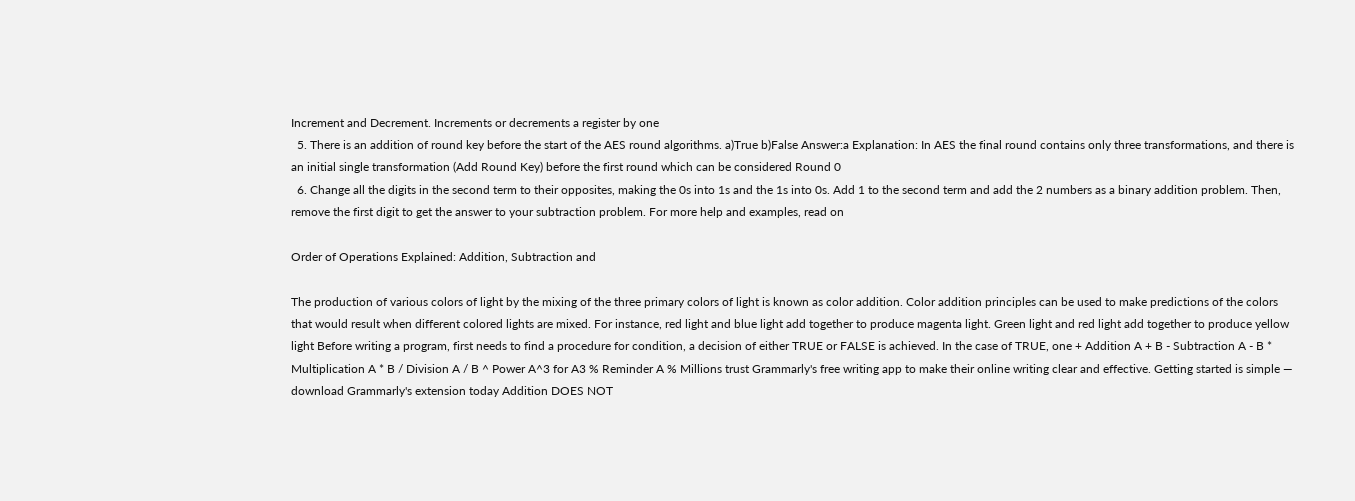Increment and Decrement. Increments or decrements a register by one
  5. There is an addition of round key before the start of the AES round algorithms. a)True b)False Answer:a Explanation: In AES the final round contains only three transformations, and there is an initial single transformation (Add Round Key) before the first round which can be considered Round 0
  6. Change all the digits in the second term to their opposites, making the 0s into 1s and the 1s into 0s. Add 1 to the second term and add the 2 numbers as a binary addition problem. Then, remove the first digit to get the answer to your subtraction problem. For more help and examples, read on

Order of Operations Explained: Addition, Subtraction and

The production of various colors of light by the mixing of the three primary colors of light is known as color addition. Color addition principles can be used to make predictions of the colors that would result when different colored lights are mixed. For instance, red light and blue light add together to produce magenta light. Green light and red light add together to produce yellow light Before writing a program, first needs to find a procedure for condition, a decision of either TRUE or FALSE is achieved. In the case of TRUE, one + Addition A + B - Subtraction A - B * Multiplication A * B / Division A / B ^ Power A^3 for A3 % Reminder A % Millions trust Grammarly's free writing app to make their online writing clear and effective. Getting started is simple — download Grammarly's extension today Addition DOES NOT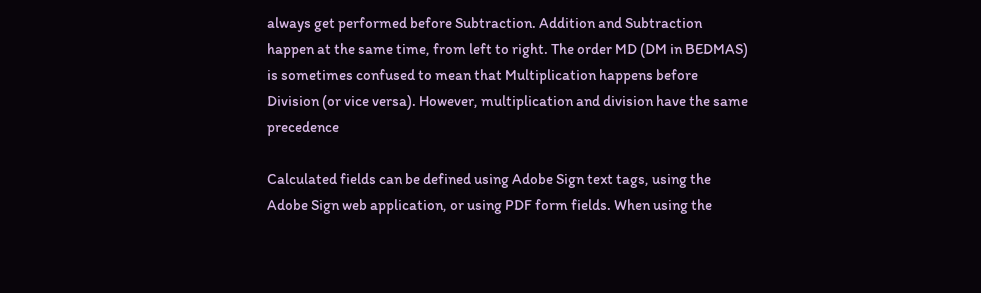always get performed before Subtraction. Addition and Subtraction happen at the same time, from left to right. The order MD (DM in BEDMAS) is sometimes confused to mean that Multiplication happens before Division (or vice versa). However, multiplication and division have the same precedence

Calculated fields can be defined using Adobe Sign text tags, using the Adobe Sign web application, or using PDF form fields. When using the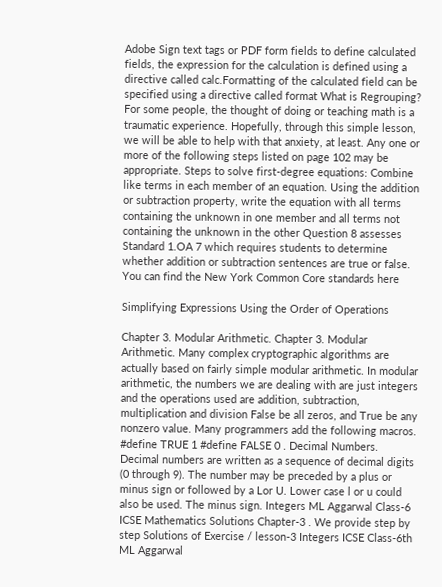Adobe Sign text tags or PDF form fields to define calculated fields, the expression for the calculation is defined using a directive called calc.Formatting of the calculated field can be specified using a directive called format What is Regrouping? For some people, the thought of doing or teaching math is a traumatic experience. Hopefully, through this simple lesson, we will be able to help with that anxiety, at least. Any one or more of the following steps listed on page 102 may be appropriate. Steps to solve first-degree equations: Combine like terms in each member of an equation. Using the addition or subtraction property, write the equation with all terms containing the unknown in one member and all terms not containing the unknown in the other Question 8 assesses Standard 1.OA 7 which requires students to determine whether addition or subtraction sentences are true or false. You can find the New York Common Core standards here

Simplifying Expressions Using the Order of Operations

Chapter 3. Modular Arithmetic. Chapter 3. Modular Arithmetic. Many complex cryptographic algorithms are actually based on fairly simple modular arithmetic. In modular arithmetic, the numbers we are dealing with are just integers and the operations used are addition, subtraction, multiplication and division False be all zeros, and True be any nonzero value. Many programmers add the following macros. #define TRUE 1 #define FALSE 0 . Decimal Numbers. Decimal numbers are written as a sequence of decimal digits (0 through 9). The number may be preceded by a plus or minus sign or followed by a Lor U. Lower case l or u could also be used. The minus sign. Integers ML Aggarwal Class-6 ICSE Mathematics Solutions Chapter-3 . We provide step by step Solutions of Exercise / lesson-3 Integers ICSE Class-6th ML Aggarwal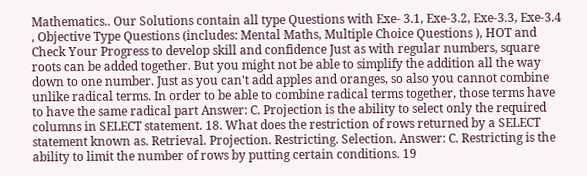Mathematics.. Our Solutions contain all type Questions with Exe- 3.1, Exe-3.2, Exe-3.3, Exe-3.4 , Objective Type Questions (includes: Mental Maths, Multiple Choice Questions ), HOT and Check Your Progress to develop skill and confidence Just as with regular numbers, square roots can be added together. But you might not be able to simplify the addition all the way down to one number. Just as you can't add apples and oranges, so also you cannot combine unlike radical terms. In order to be able to combine radical terms together, those terms have to have the same radical part Answer: C. Projection is the ability to select only the required columns in SELECT statement. 18. What does the restriction of rows returned by a SELECT statement known as. Retrieval. Projection. Restricting. Selection. Answer: C. Restricting is the ability to limit the number of rows by putting certain conditions. 19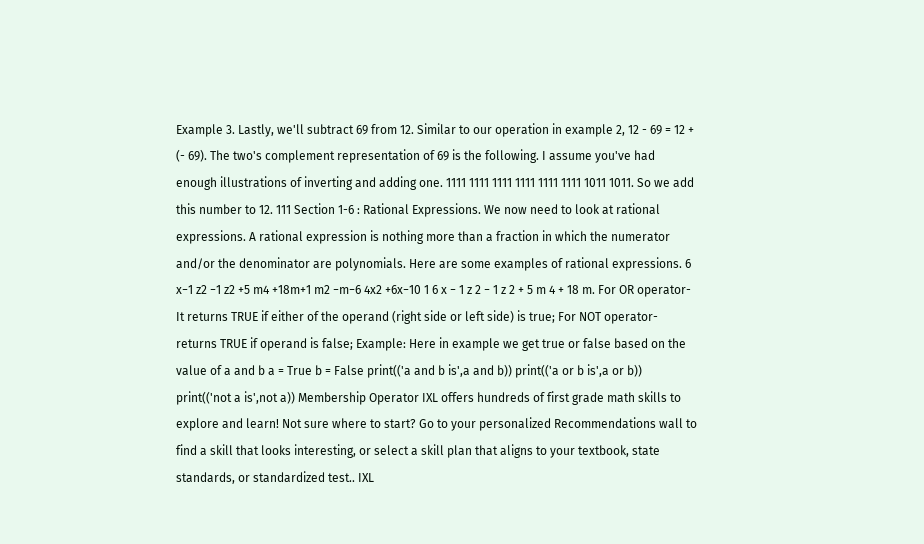Example 3. Lastly, we'll subtract 69 from 12. Similar to our operation in example 2, 12 - 69 = 12 + (- 69). The two's complement representation of 69 is the following. I assume you've had enough illustrations of inverting and adding one. 1111 1111 1111 1111 1111 1111 1011 1011. So we add this number to 12. 111 Section 1-6 : Rational Expressions. We now need to look at rational expressions. A rational expression is nothing more than a fraction in which the numerator and/or the denominator are polynomials. Here are some examples of rational expressions. 6 x−1 z2 −1 z2 +5 m4 +18m+1 m2 −m−6 4x2 +6x−10 1 6 x − 1 z 2 − 1 z 2 + 5 m 4 + 18 m. For OR operator- It returns TRUE if either of the operand (right side or left side) is true; For NOT operator- returns TRUE if operand is false; Example: Here in example we get true or false based on the value of a and b a = True b = False print(('a and b is',a and b)) print(('a or b is',a or b)) print(('not a is',not a)) Membership Operator IXL offers hundreds of first grade math skills to explore and learn! Not sure where to start? Go to your personalized Recommendations wall to find a skill that looks interesting, or select a skill plan that aligns to your textbook, state standards, or standardized test.. IXL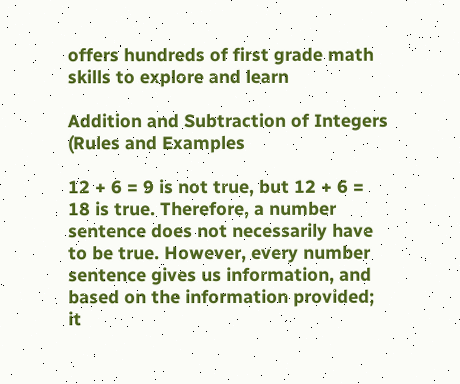offers hundreds of first grade math skills to explore and learn

Addition and Subtraction of Integers (Rules and Examples

12 + 6 = 9 is not true, but 12 + 6 = 18 is true. Therefore, a number sentence does not necessarily have to be true. However, every number sentence gives us information, and based on the information provided; it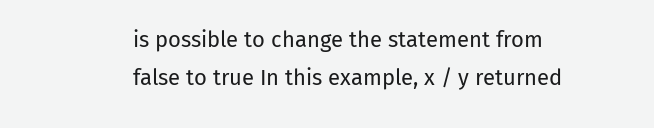is possible to change the statement from false to true In this example, x / y returned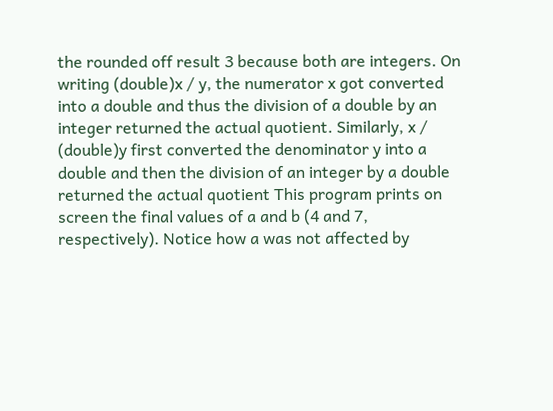the rounded off result 3 because both are integers. On writing (double)x / y, the numerator x got converted into a double and thus the division of a double by an integer returned the actual quotient. Similarly, x / (double)y first converted the denominator y into a double and then the division of an integer by a double returned the actual quotient This program prints on screen the final values of a and b (4 and 7, respectively). Notice how a was not affected by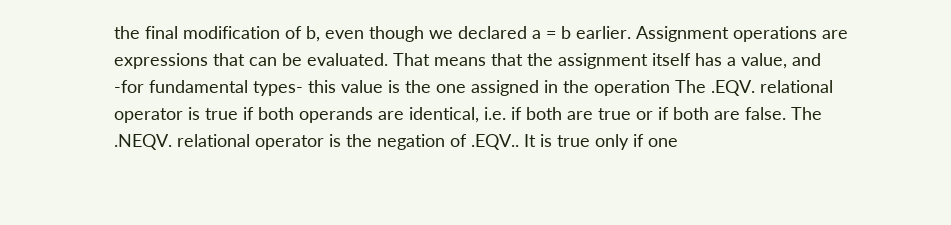the final modification of b, even though we declared a = b earlier. Assignment operations are expressions that can be evaluated. That means that the assignment itself has a value, and -for fundamental types- this value is the one assigned in the operation The .EQV. relational operator is true if both operands are identical, i.e. if both are true or if both are false. The .NEQV. relational operator is the negation of .EQV.. It is true only if one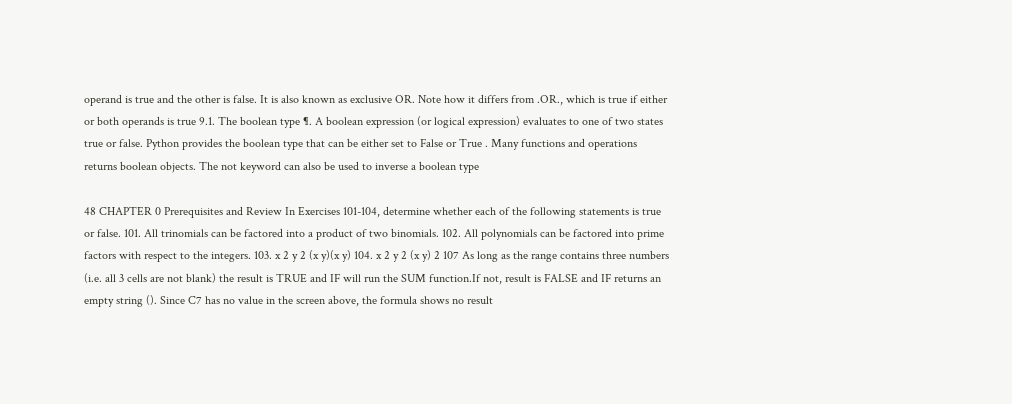operand is true and the other is false. It is also known as exclusive OR. Note how it differs from .OR., which is true if either or both operands is true 9.1. The boolean type ¶. A boolean expression (or logical expression) evaluates to one of two states true or false. Python provides the boolean type that can be either set to False or True . Many functions and operations returns boolean objects. The not keyword can also be used to inverse a boolean type

48 CHAPTER 0 Prerequisites and Review In Exercises 101-104, determine whether each of the following statements is true or false. 101. All trinomials can be factored into a product of two binomials. 102. All polynomials can be factored into prime factors with respect to the integers. 103. x 2 y 2 (x y)(x y) 104. x 2 y 2 (x y) 2 107 As long as the range contains three numbers (i.e. all 3 cells are not blank) the result is TRUE and IF will run the SUM function.If not, result is FALSE and IF returns an empty string (). Since C7 has no value in the screen above, the formula shows no result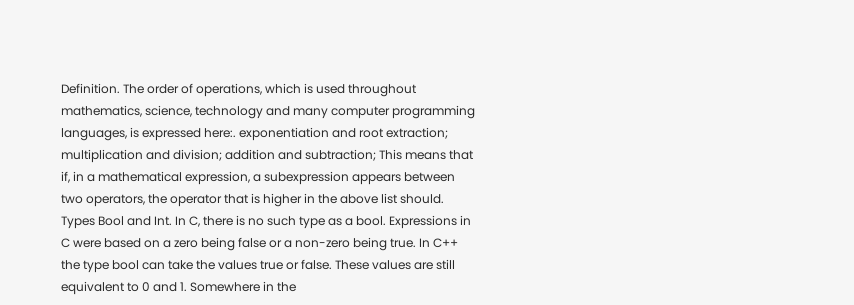Definition. The order of operations, which is used throughout mathematics, science, technology and many computer programming languages, is expressed here:. exponentiation and root extraction; multiplication and division; addition and subtraction; This means that if, in a mathematical expression, a subexpression appears between two operators, the operator that is higher in the above list should. Types Bool and Int. In C, there is no such type as a bool. Expressions in C were based on a zero being false or a non-zero being true. In C++ the type bool can take the values true or false. These values are still equivalent to 0 and 1. Somewhere in the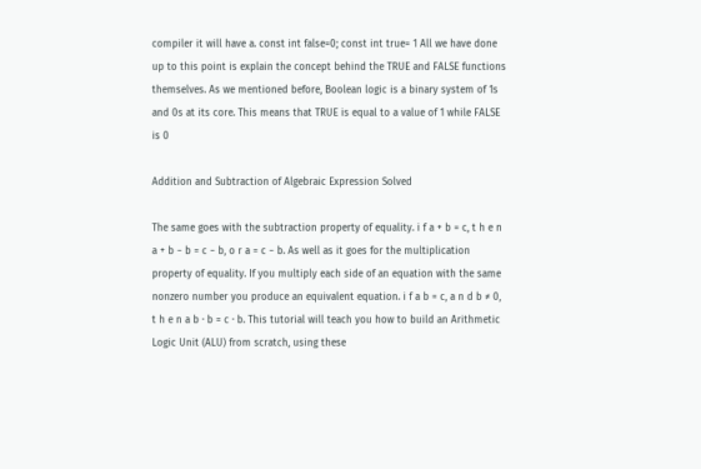compiler it will have a. const int false=0; const int true= 1 All we have done up to this point is explain the concept behind the TRUE and FALSE functions themselves. As we mentioned before, Boolean logic is a binary system of 1s and 0s at its core. This means that TRUE is equal to a value of 1 while FALSE is 0

Addition and Subtraction of Algebraic Expression Solved

The same goes with the subtraction property of equality. i f a + b = c, t h e n a + b − b = c − b, o r a = c − b. As well as it goes for the multiplication property of equality. If you multiply each side of an equation with the same nonzero number you produce an equivalent equation. i f a b = c, a n d b ≠ 0, t h e n a b ⋅ b = c ⋅ b. This tutorial will teach you how to build an Arithmetic Logic Unit (ALU) from scratch, using these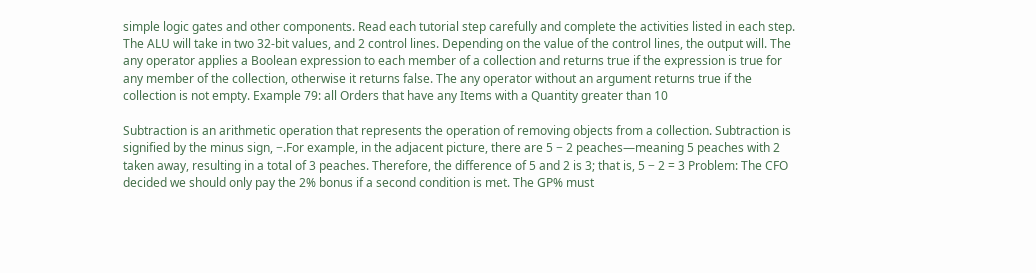simple logic gates and other components. Read each tutorial step carefully and complete the activities listed in each step. The ALU will take in two 32-bit values, and 2 control lines. Depending on the value of the control lines, the output will. The any operator applies a Boolean expression to each member of a collection and returns true if the expression is true for any member of the collection, otherwise it returns false. The any operator without an argument returns true if the collection is not empty. Example 79: all Orders that have any Items with a Quantity greater than 10

Subtraction is an arithmetic operation that represents the operation of removing objects from a collection. Subtraction is signified by the minus sign, −.For example, in the adjacent picture, there are 5 − 2 peaches—meaning 5 peaches with 2 taken away, resulting in a total of 3 peaches. Therefore, the difference of 5 and 2 is 3; that is, 5 − 2 = 3 Problem: The CFO decided we should only pay the 2% bonus if a second condition is met. The GP% must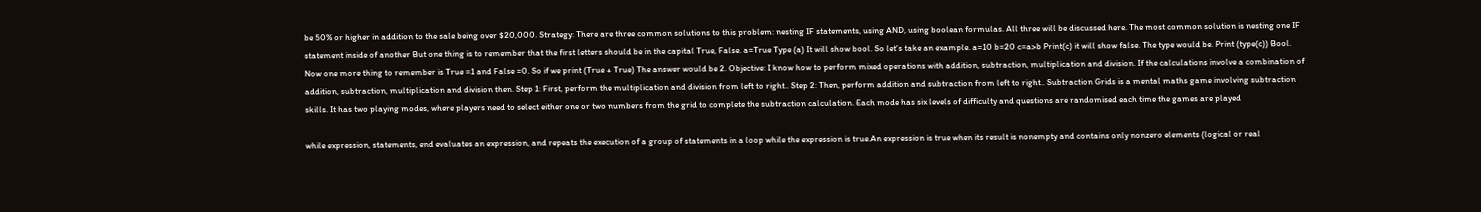be 50% or higher in addition to the sale being over $20,000. Strategy: There are three common solutions to this problem: nesting IF statements, using AND, using boolean formulas. All three will be discussed here. The most common solution is nesting one IF statement inside of another But one thing is to remember that the first letters should be in the capital True, False. a=True Type (a) It will show bool. So let's take an example. a=10 b=20 c=a>b Print(c) it will show false. The type would be. Print (type(c)) Bool. Now one more thing to remember is True =1 and False =0. So if we print (True + True) The answer would be 2. Objective: I know how to perform mixed operations with addition, subtraction, multiplication and division. If the calculations involve a combination of addition, subtraction, multiplication and division then. Step 1: First, perform the multiplication and division from left to right.. Step 2: Then, perform addition and subtraction from left to right.. Subtraction Grids is a mental maths game involving subtraction skills. It has two playing modes, where players need to select either one or two numbers from the grid to complete the subtraction calculation. Each mode has six levels of difficulty and questions are randomised each time the games are played

while expression, statements, end evaluates an expression, and repeats the execution of a group of statements in a loop while the expression is true.An expression is true when its result is nonempty and contains only nonzero elements (logical or real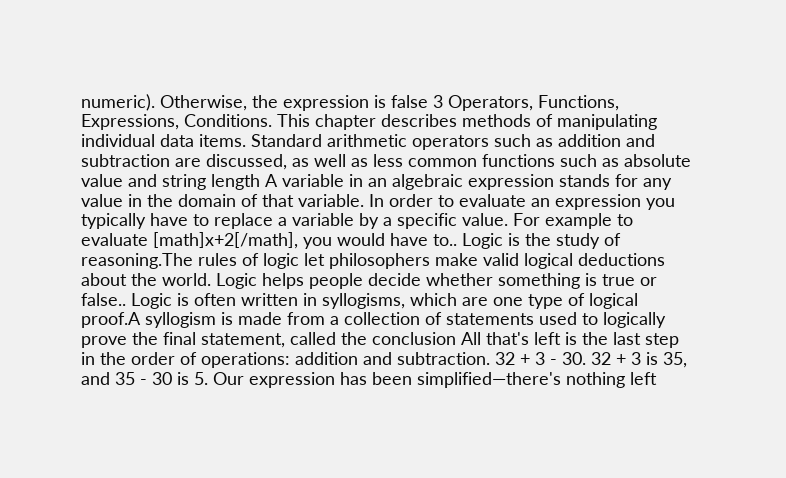numeric). Otherwise, the expression is false 3 Operators, Functions, Expressions, Conditions. This chapter describes methods of manipulating individual data items. Standard arithmetic operators such as addition and subtraction are discussed, as well as less common functions such as absolute value and string length A variable in an algebraic expression stands for any value in the domain of that variable. In order to evaluate an expression you typically have to replace a variable by a specific value. For example to evaluate [math]x+2[/math], you would have to.. Logic is the study of reasoning.The rules of logic let philosophers make valid logical deductions about the world. Logic helps people decide whether something is true or false.. Logic is often written in syllogisms, which are one type of logical proof.A syllogism is made from a collection of statements used to logically prove the final statement, called the conclusion All that's left is the last step in the order of operations: addition and subtraction. 32 + 3 - 30. 32 + 3 is 35, and 35 - 30 is 5. Our expression has been simplified—there's nothing left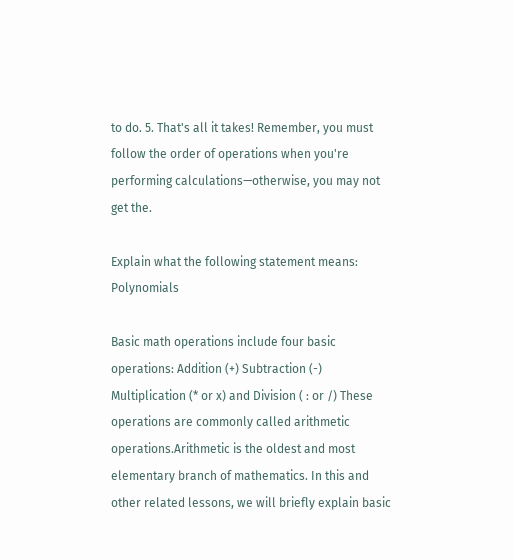to do. 5. That's all it takes! Remember, you must follow the order of operations when you're performing calculations—otherwise, you may not get the.

Explain what the following statement means: Polynomials

Basic math operations include four basic operations: Addition (+) Subtraction (-) Multiplication (* or x) and Division ( : or /) These operations are commonly called arithmetic operations.Arithmetic is the oldest and most elementary branch of mathematics. In this and other related lessons, we will briefly explain basic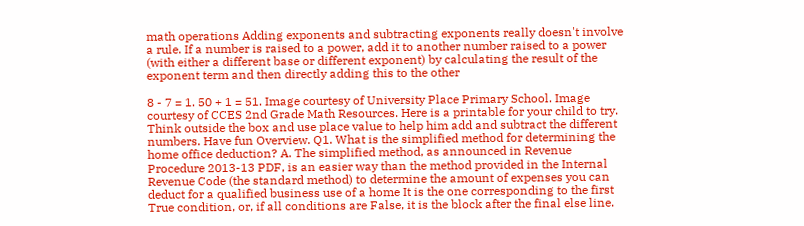math operations Adding exponents and subtracting exponents really doesn't involve a rule. If a number is raised to a power, add it to another number raised to a power (with either a different base or different exponent) by calculating the result of the exponent term and then directly adding this to the other

8 - 7 = 1. 50 + 1 = 51. Image courtesy of University Place Primary School. Image courtesy of CCES 2nd Grade Math Resources. Here is a printable for your child to try. Think outside the box and use place value to help him add and subtract the different numbers. Have fun Overview. Q1. What is the simplified method for determining the home office deduction? A. The simplified method, as announced in Revenue Procedure 2013-13 PDF, is an easier way than the method provided in the Internal Revenue Code (the standard method) to determine the amount of expenses you can deduct for a qualified business use of a home It is the one corresponding to the first True condition, or, if all conditions are False, it is the block after the final else line.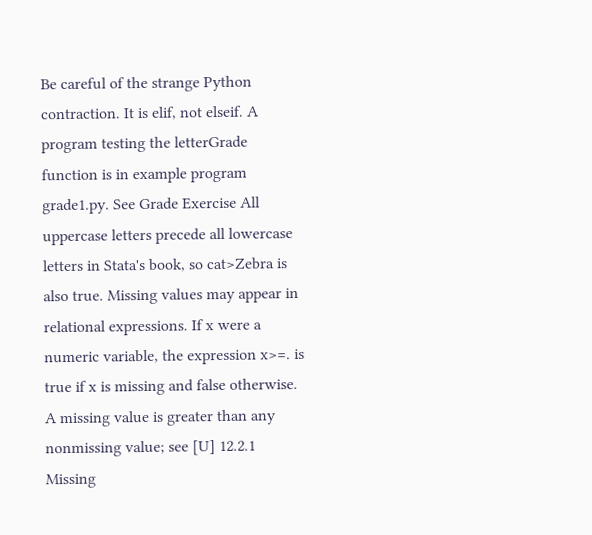Be careful of the strange Python contraction. It is elif, not elseif. A program testing the letterGrade function is in example program grade1.py. See Grade Exercise All uppercase letters precede all lowercase letters in Stata's book, so cat>Zebra is also true. Missing values may appear in relational expressions. If x were a numeric variable, the expression x>=. is true if x is missing and false otherwise. A missing value is greater than any nonmissing value; see [U] 12.2.1 Missing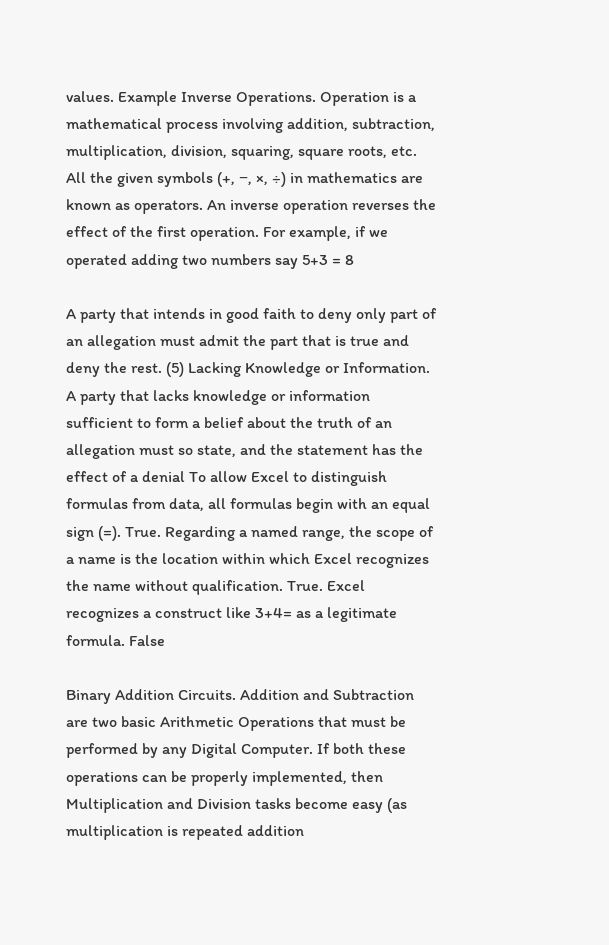values. Example Inverse Operations. Operation is a mathematical process involving addition, subtraction, multiplication, division, squaring, square roots, etc. All the given symbols (+, −, ×, ÷) in mathematics are known as operators. An inverse operation reverses the effect of the first operation. For example, if we operated adding two numbers say 5+3 = 8

A party that intends in good faith to deny only part of an allegation must admit the part that is true and deny the rest. (5) Lacking Knowledge or Information. A party that lacks knowledge or information sufficient to form a belief about the truth of an allegation must so state, and the statement has the effect of a denial To allow Excel to distinguish formulas from data, all formulas begin with an equal sign (=). True. Regarding a named range, the scope of a name is the location within which Excel recognizes the name without qualification. True. Excel recognizes a construct like 3+4= as a legitimate formula. False

Binary Addition Circuits. Addition and Subtraction are two basic Arithmetic Operations that must be performed by any Digital Computer. If both these operations can be properly implemented, then Multiplication and Division tasks become easy (as multiplication is repeated addition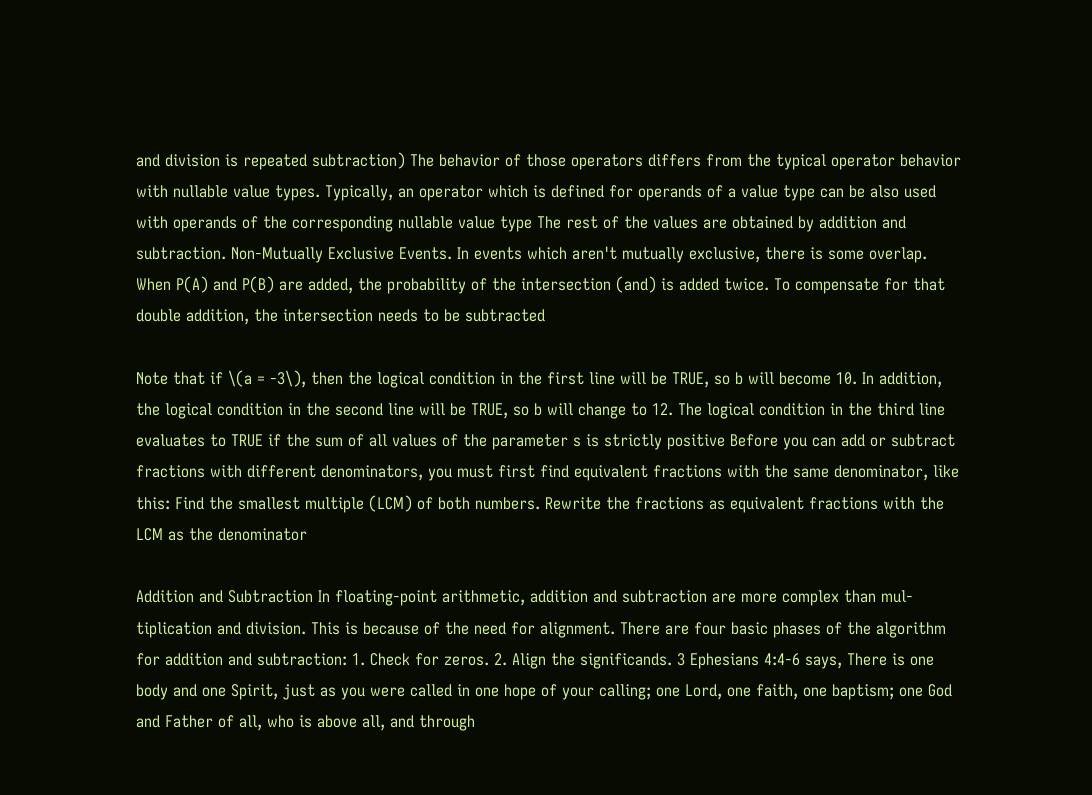and division is repeated subtraction) The behavior of those operators differs from the typical operator behavior with nullable value types. Typically, an operator which is defined for operands of a value type can be also used with operands of the corresponding nullable value type The rest of the values are obtained by addition and subtraction. Non-Mutually Exclusive Events. In events which aren't mutually exclusive, there is some overlap. When P(A) and P(B) are added, the probability of the intersection (and) is added twice. To compensate for that double addition, the intersection needs to be subtracted

Note that if \(a = -3\), then the logical condition in the first line will be TRUE, so b will become 10. In addition, the logical condition in the second line will be TRUE, so b will change to 12. The logical condition in the third line evaluates to TRUE if the sum of all values of the parameter s is strictly positive Before you can add or subtract fractions with different denominators, you must first find equivalent fractions with the same denominator, like this: Find the smallest multiple (LCM) of both numbers. Rewrite the fractions as equivalent fractions with the LCM as the denominator

Addition and Subtraction In floating-point arithmetic, addition and subtraction are more complex than mul- tiplication and division. This is because of the need for alignment. There are four basic phases of the algorithm for addition and subtraction: 1. Check for zeros. 2. Align the significands. 3 Ephesians 4:4-6 says, There is one body and one Spirit, just as you were called in one hope of your calling; one Lord, one faith, one baptism; one God and Father of all, who is above all, and through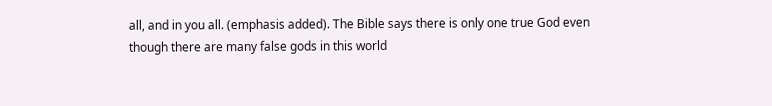all, and in you all. (emphasis added). The Bible says there is only one true God even though there are many false gods in this world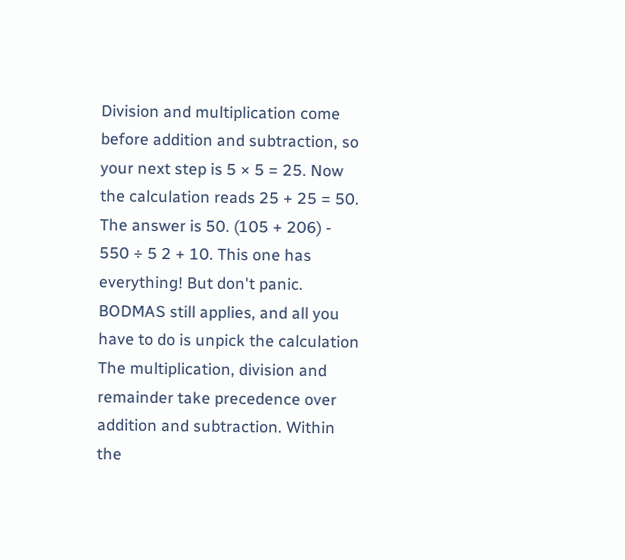Division and multiplication come before addition and subtraction, so your next step is 5 × 5 = 25. Now the calculation reads 25 + 25 = 50. The answer is 50. (105 + 206) - 550 ÷ 5 2 + 10. This one has everything! But don't panic. BODMAS still applies, and all you have to do is unpick the calculation The multiplication, division and remainder take precedence over addition and subtraction. Within the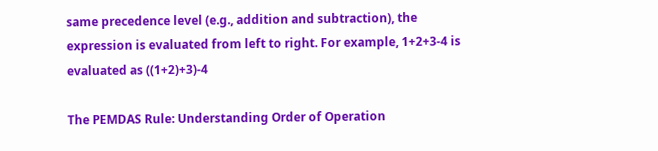same precedence level (e.g., addition and subtraction), the expression is evaluated from left to right. For example, 1+2+3-4 is evaluated as ((1+2)+3)-4

The PEMDAS Rule: Understanding Order of Operation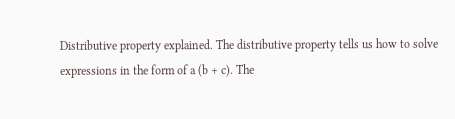Distributive property explained. The distributive property tells us how to solve expressions in the form of a (b + c). The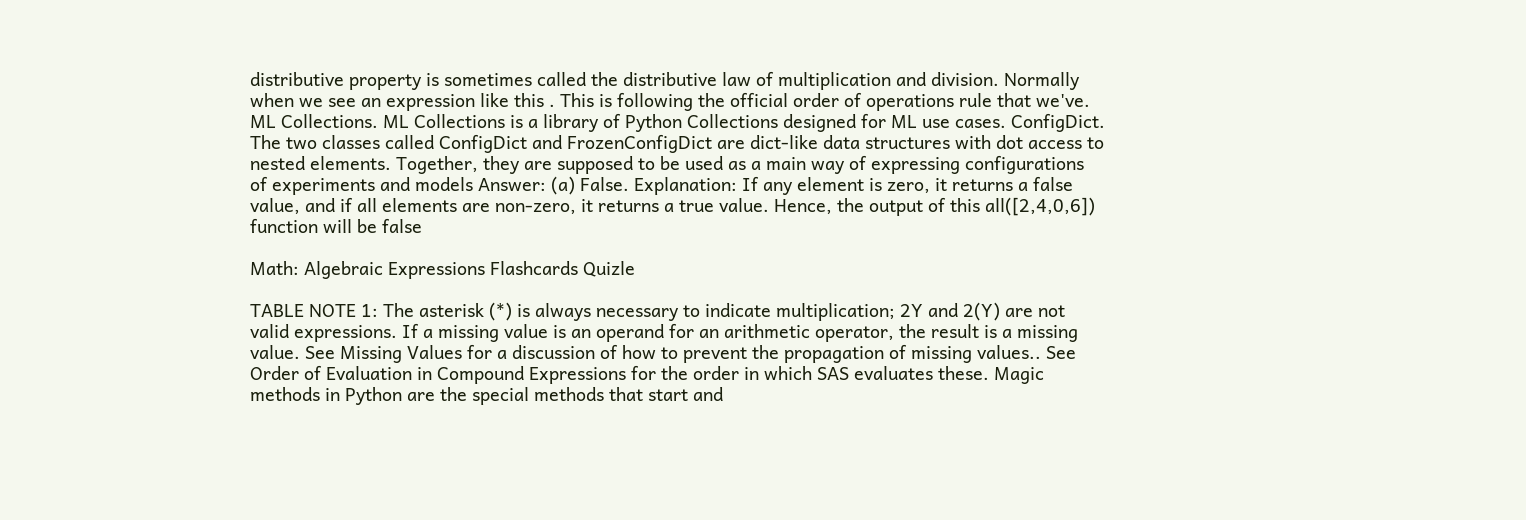distributive property is sometimes called the distributive law of multiplication and division. Normally when we see an expression like this . This is following the official order of operations rule that we've. ML Collections. ML Collections is a library of Python Collections designed for ML use cases. ConfigDict. The two classes called ConfigDict and FrozenConfigDict are dict-like data structures with dot access to nested elements. Together, they are supposed to be used as a main way of expressing configurations of experiments and models Answer: (a) False. Explanation: If any element is zero, it returns a false value, and if all elements are non-zero, it returns a true value. Hence, the output of this all([2,4,0,6]) function will be false

Math: Algebraic Expressions Flashcards Quizle

TABLE NOTE 1: The asterisk (*) is always necessary to indicate multiplication; 2Y and 2(Y) are not valid expressions. If a missing value is an operand for an arithmetic operator, the result is a missing value. See Missing Values for a discussion of how to prevent the propagation of missing values.. See Order of Evaluation in Compound Expressions for the order in which SAS evaluates these. Magic methods in Python are the special methods that start and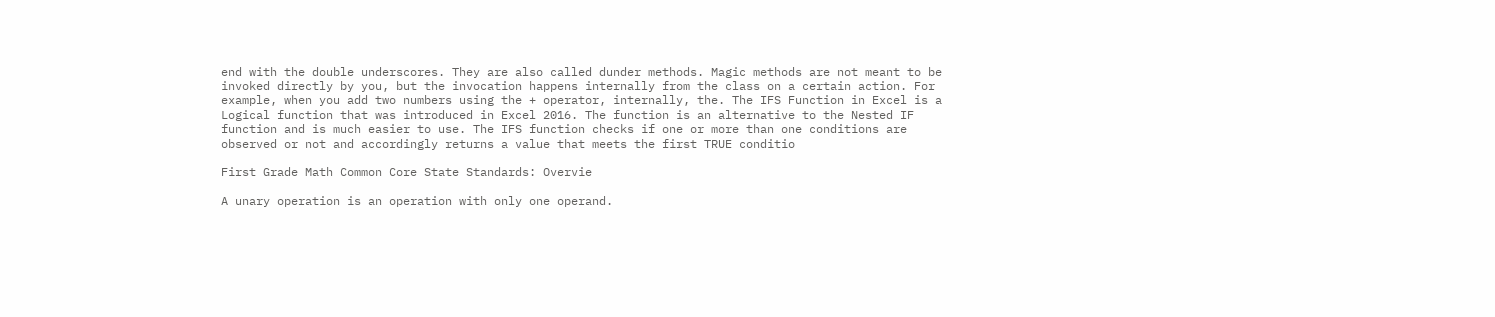end with the double underscores. They are also called dunder methods. Magic methods are not meant to be invoked directly by you, but the invocation happens internally from the class on a certain action. For example, when you add two numbers using the + operator, internally, the. The IFS Function in Excel is a Logical function that was introduced in Excel 2016. The function is an alternative to the Nested IF function and is much easier to use. The IFS function checks if one or more than one conditions are observed or not and accordingly returns a value that meets the first TRUE conditio

First Grade Math Common Core State Standards: Overvie

A unary operation is an operation with only one operand.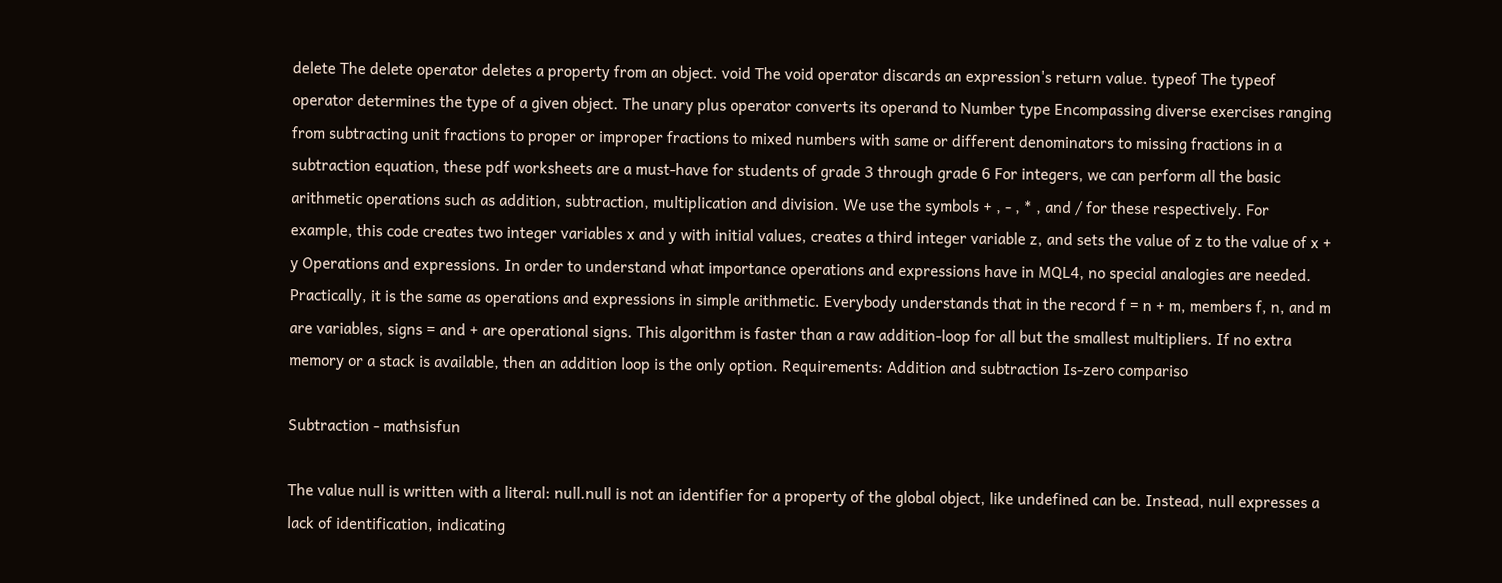delete The delete operator deletes a property from an object. void The void operator discards an expression's return value. typeof The typeof operator determines the type of a given object. The unary plus operator converts its operand to Number type Encompassing diverse exercises ranging from subtracting unit fractions to proper or improper fractions to mixed numbers with same or different denominators to missing fractions in a subtraction equation, these pdf worksheets are a must-have for students of grade 3 through grade 6 For integers, we can perform all the basic arithmetic operations such as addition, subtraction, multiplication and division. We use the symbols + , - , * , and / for these respectively. For example, this code creates two integer variables x and y with initial values, creates a third integer variable z, and sets the value of z to the value of x + y Operations and expressions. In order to understand what importance operations and expressions have in MQL4, no special analogies are needed. Practically, it is the same as operations and expressions in simple arithmetic. Everybody understands that in the record f = n + m, members f, n, and m are variables, signs = and + are operational signs. This algorithm is faster than a raw addition-loop for all but the smallest multipliers. If no extra memory or a stack is available, then an addition loop is the only option. Requirements: Addition and subtraction Is-zero compariso

Subtraction - mathsisfun

The value null is written with a literal: null.null is not an identifier for a property of the global object, like undefined can be. Instead, null expresses a lack of identification, indicating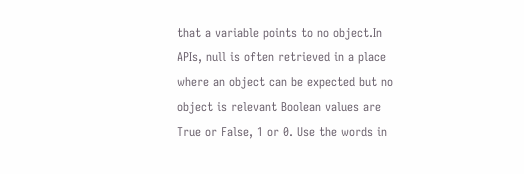that a variable points to no object.In APIs, null is often retrieved in a place where an object can be expected but no object is relevant Boolean values are True or False, 1 or 0. Use the words in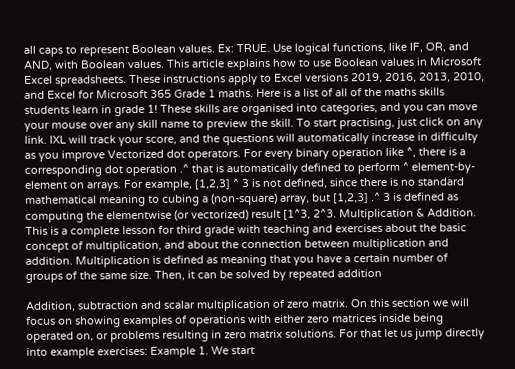all caps to represent Boolean values. Ex: TRUE. Use logical functions, like IF, OR, and AND, with Boolean values. This article explains how to use Boolean values in Microsoft Excel spreadsheets. These instructions apply to Excel versions 2019, 2016, 2013, 2010, and Excel for Microsoft 365 Grade 1 maths. Here is a list of all of the maths skills students learn in grade 1! These skills are organised into categories, and you can move your mouse over any skill name to preview the skill. To start practising, just click on any link. IXL will track your score, and the questions will automatically increase in difficulty as you improve Vectorized dot operators. For every binary operation like ^, there is a corresponding dot operation .^ that is automatically defined to perform ^ element-by-element on arrays. For example, [1,2,3] ^ 3 is not defined, since there is no standard mathematical meaning to cubing a (non-square) array, but [1,2,3] .^ 3 is defined as computing the elementwise (or vectorized) result [1^3, 2^3. Multiplication & Addition. This is a complete lesson for third grade with teaching and exercises about the basic concept of multiplication, and about the connection between multiplication and addition. Multiplication is defined as meaning that you have a certain number of groups of the same size. Then, it can be solved by repeated addition

Addition, subtraction and scalar multiplication of zero matrix. On this section we will focus on showing examples of operations with either zero matrices inside being operated on, or problems resulting in zero matrix solutions. For that let us jump directly into example exercises: Example 1. We start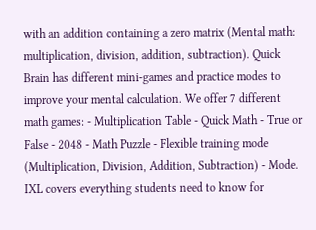with an addition containing a zero matrix (Mental math: multiplication, division, addition, subtraction). Quick Brain has different mini-games and practice modes to improve your mental calculation. We offer 7 different math games: - Multiplication Table - Quick Math - True or False - 2048 - Math Puzzle - Flexible training mode (Multiplication, Division, Addition, Subtraction) - Mode. IXL covers everything students need to know for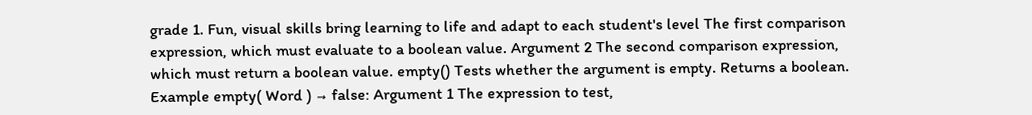grade 1. Fun, visual skills bring learning to life and adapt to each student's level The first comparison expression, which must evaluate to a boolean value. Argument 2 The second comparison expression, which must return a boolean value. empty() Tests whether the argument is empty. Returns a boolean. Example empty( Word ) → false: Argument 1 The expression to test,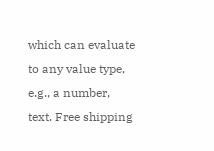which can evaluate to any value type, e.g., a number, text. Free shipping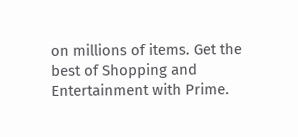on millions of items. Get the best of Shopping and Entertainment with Prime.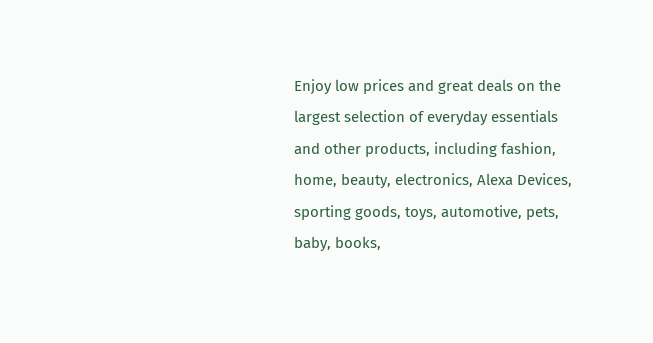Enjoy low prices and great deals on the largest selection of everyday essentials and other products, including fashion, home, beauty, electronics, Alexa Devices, sporting goods, toys, automotive, pets, baby, books,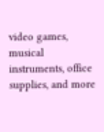video games, musical instruments, office supplies, and more